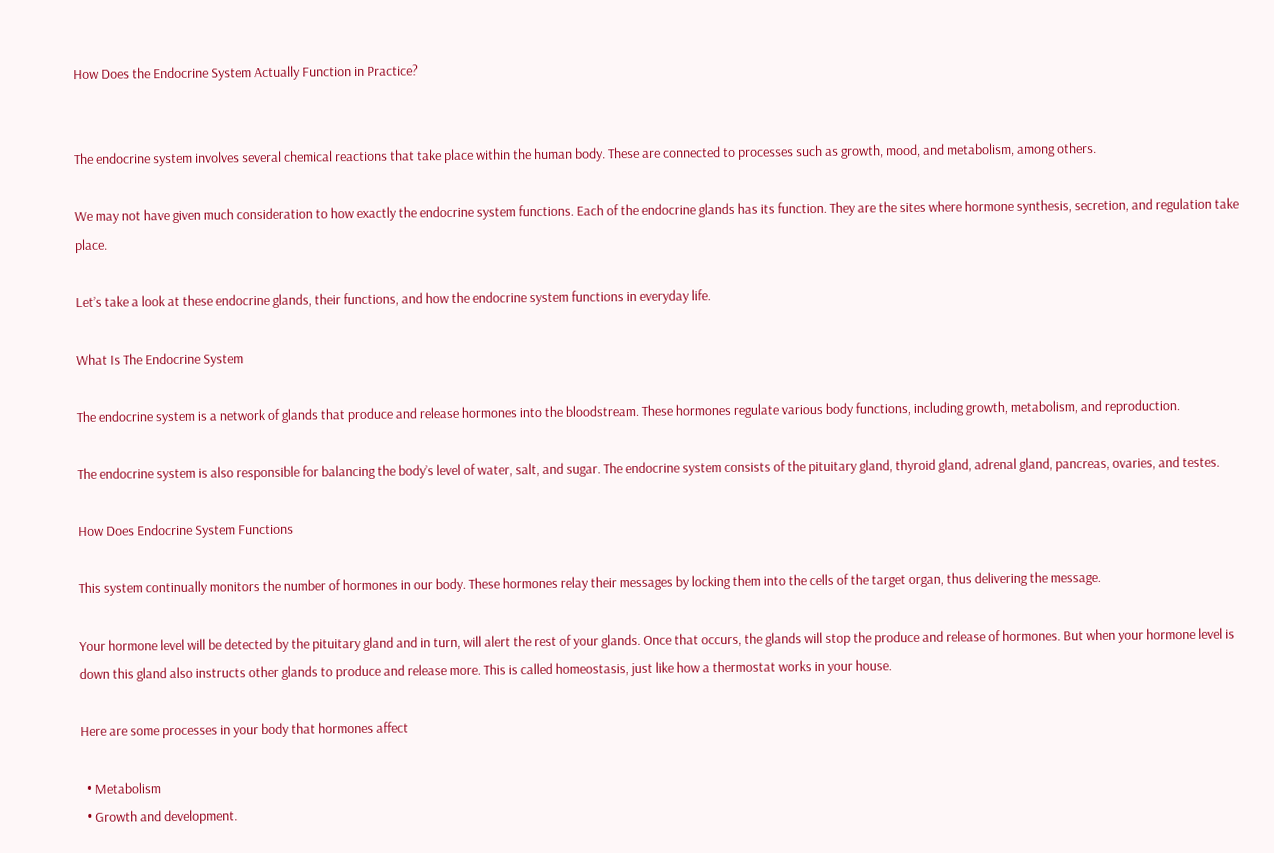How Does the Endocrine System Actually Function in Practice?


The endocrine system involves several chemical reactions that take place within the human body. These are connected to processes such as growth, mood, and metabolism, among others.

We may not have given much consideration to how exactly the endocrine system functions. Each of the endocrine glands has its function. They are the sites where hormone synthesis, secretion, and regulation take place.

Let’s take a look at these endocrine glands, their functions, and how the endocrine system functions in everyday life.

What Is The Endocrine System

The endocrine system is a network of glands that produce and release hormones into the bloodstream. These hormones regulate various body functions, including growth, metabolism, and reproduction.

The endocrine system is also responsible for balancing the body’s level of water, salt, and sugar. The endocrine system consists of the pituitary gland, thyroid gland, adrenal gland, pancreas, ovaries, and testes.

How Does Endocrine System Functions

This system continually monitors the number of hormones in our body. These hormones relay their messages by locking them into the cells of the target organ, thus delivering the message.

Your hormone level will be detected by the pituitary gland and in turn, will alert the rest of your glands. Once that occurs, the glands will stop the produce and release of hormones. But when your hormone level is down this gland also instructs other glands to produce and release more. This is called homeostasis, just like how a thermostat works in your house.

Here are some processes in your body that hormones affect

  • Metabolism
  • Growth and development.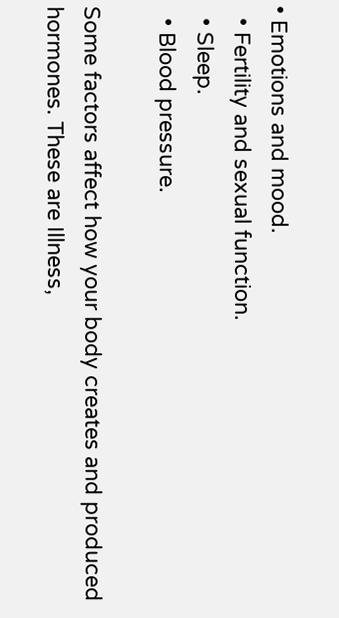• Emotions and mood.
  • Fertility and sexual function.
  • Sleep.
  • Blood pressure.

Some factors affect how your body creates and produced hormones. These are Illness,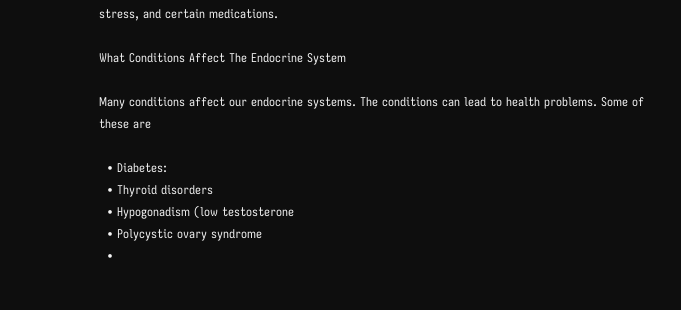stress, and certain medications.

What Conditions Affect The Endocrine System

Many conditions affect our endocrine systems. The conditions can lead to health problems. Some of these are

  • Diabetes:
  • Thyroid disorders
  • Hypogonadism (low testosterone
  • Polycystic ovary syndrome
  •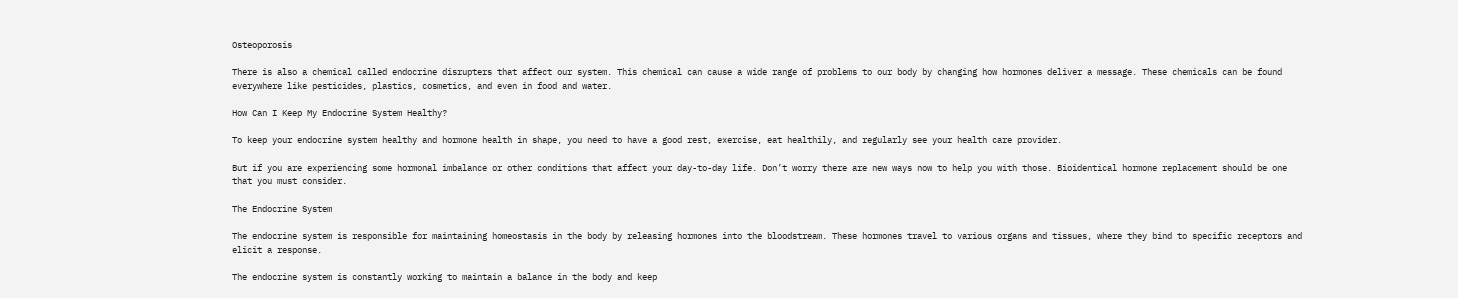Osteoporosis

There is also a chemical called endocrine disrupters that affect our system. This chemical can cause a wide range of problems to our body by changing how hormones deliver a message. These chemicals can be found everywhere like pesticides, plastics, cosmetics, and even in food and water.

How Can I Keep My Endocrine System Healthy?

To keep your endocrine system healthy and hormone health in shape, you need to have a good rest, exercise, eat healthily, and regularly see your health care provider.

But if you are experiencing some hormonal imbalance or other conditions that affect your day-to-day life. Don’t worry there are new ways now to help you with those. Bioidentical hormone replacement should be one that you must consider.

The Endocrine System

The endocrine system is responsible for maintaining homeostasis in the body by releasing hormones into the bloodstream. These hormones travel to various organs and tissues, where they bind to specific receptors and elicit a response.

The endocrine system is constantly working to maintain a balance in the body and keep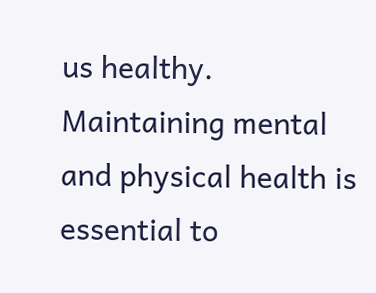us healthy. Maintaining mental and physical health is essential to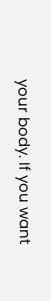your body. If you want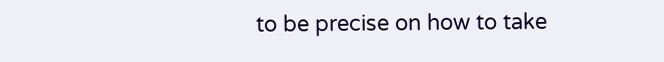to be precise on how to take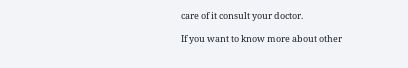care of it consult your doctor.

If you want to know more about other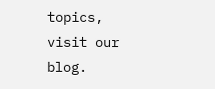topics, visit our blog.